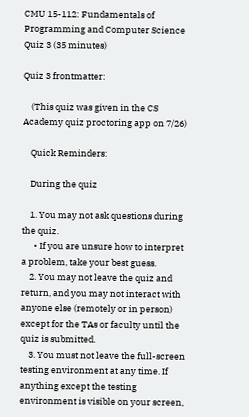CMU 15-112: Fundamentals of Programming and Computer Science
Quiz 3 (35 minutes)

Quiz 3 frontmatter:

    (This quiz was given in the CS Academy quiz proctoring app on 7/26)

    Quick Reminders:

    During the quiz

    1. You may not ask questions during the quiz.
      • If you are unsure how to interpret a problem, take your best guess.
    2. You may not leave the quiz and return, and you may not interact with anyone else (remotely or in person) except for the TAs or faculty until the quiz is submitted.
    3. You must not leave the full-screen testing environment at any time. If anything except the testing environment is visible on your screen,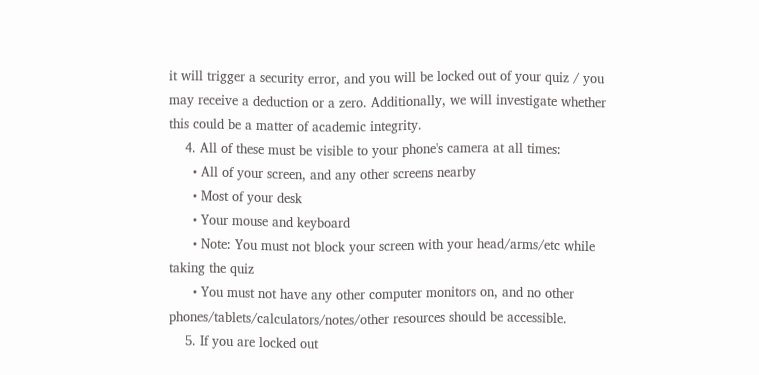it will trigger a security error, and you will be locked out of your quiz / you may receive a deduction or a zero. Additionally, we will investigate whether this could be a matter of academic integrity.
    4. All of these must be visible to your phone's camera at all times:
      • All of your screen, and any other screens nearby
      • Most of your desk
      • Your mouse and keyboard
      • Note: You must not block your screen with your head/arms/etc while taking the quiz
      • You must not have any other computer monitors on, and no other phones/tablets/calculators/notes/other resources should be accessible.
    5. If you are locked out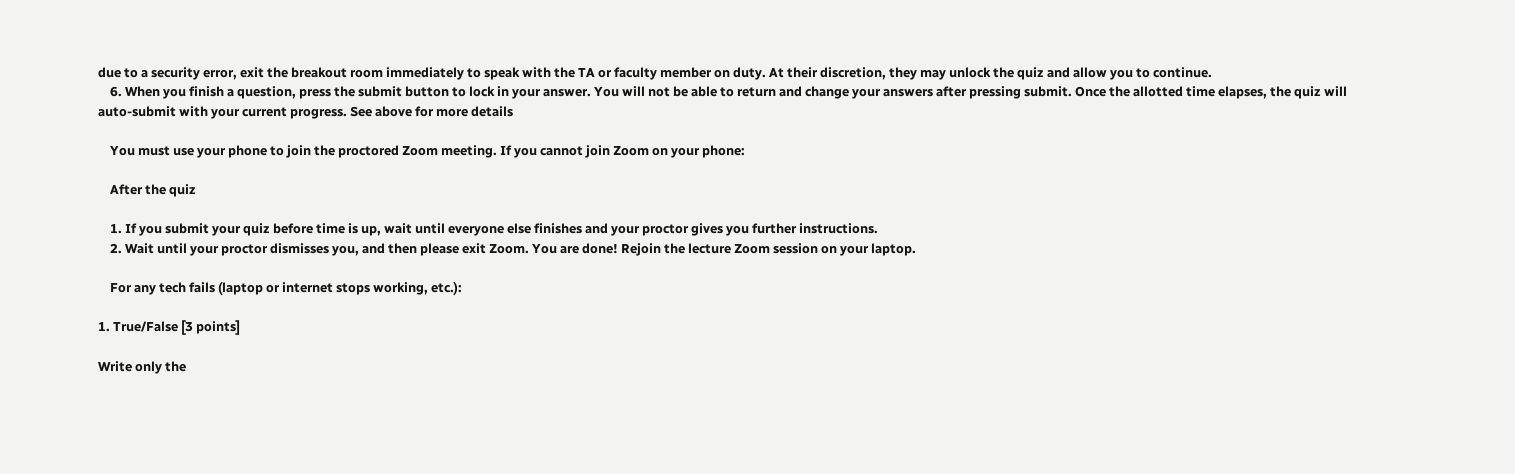due to a security error, exit the breakout room immediately to speak with the TA or faculty member on duty. At their discretion, they may unlock the quiz and allow you to continue.
    6. When you finish a question, press the submit button to lock in your answer. You will not be able to return and change your answers after pressing submit. Once the allotted time elapses, the quiz will auto-submit with your current progress. See above for more details

    You must use your phone to join the proctored Zoom meeting. If you cannot join Zoom on your phone:

    After the quiz

    1. If you submit your quiz before time is up, wait until everyone else finishes and your proctor gives you further instructions.
    2. Wait until your proctor dismisses you, and then please exit Zoom. You are done! Rejoin the lecture Zoom session on your laptop.

    For any tech fails (laptop or internet stops working, etc.):

1. True/False [3 points]

Write only the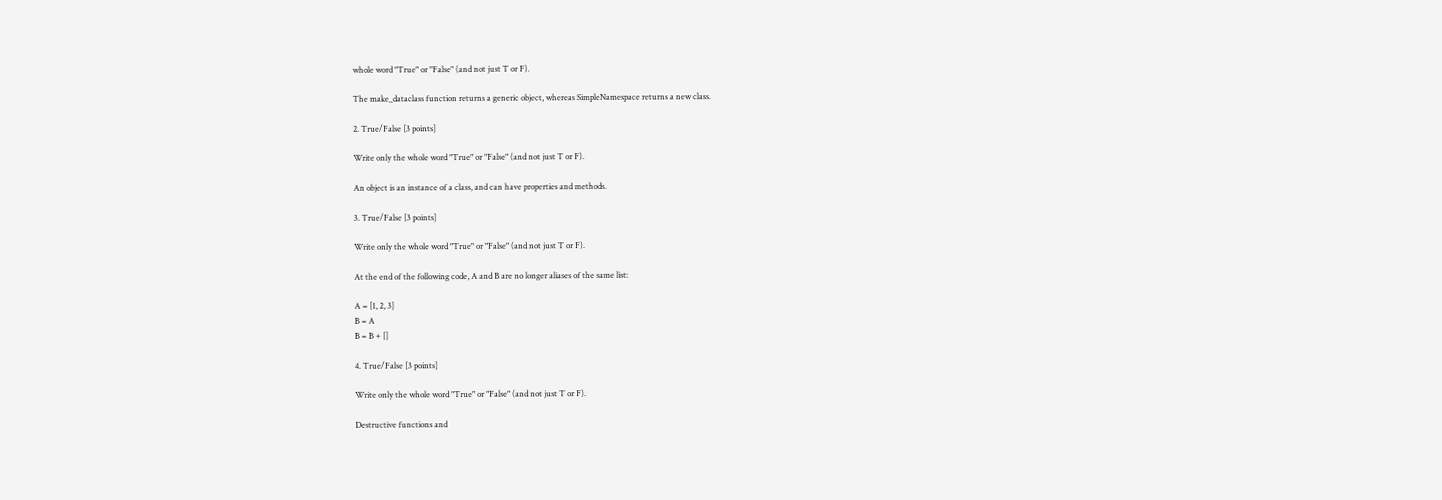whole word "True" or "False" (and not just T or F).

The make_dataclass function returns a generic object, whereas SimpleNamespace returns a new class.

2. True/False [3 points]

Write only the whole word "True" or "False" (and not just T or F).

An object is an instance of a class, and can have properties and methods.

3. True/False [3 points]

Write only the whole word "True" or "False" (and not just T or F).

At the end of the following code, A and B are no longer aliases of the same list:

A = [1, 2, 3]
B = A
B = B + []

4. True/False [3 points]

Write only the whole word "True" or "False" (and not just T or F).

Destructive functions and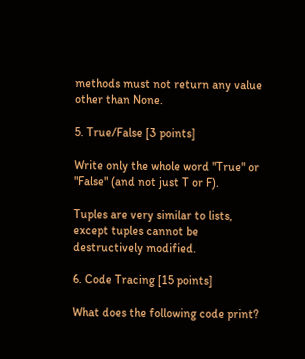methods must not return any value other than None.

5. True/False [3 points]

Write only the whole word "True" or "False" (and not just T or F).

Tuples are very similar to lists, except tuples cannot be destructively modified.

6. Code Tracing [15 points]

What does the following code print?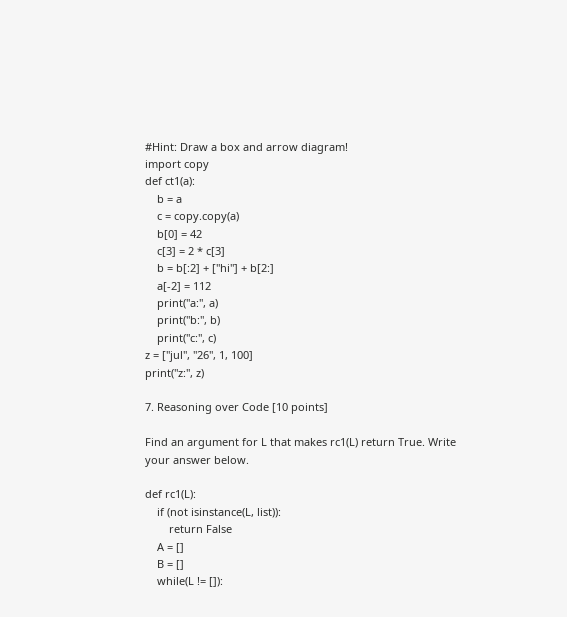#Hint: Draw a box and arrow diagram!
import copy
def ct1(a):
    b = a
    c = copy.copy(a)
    b[0] = 42
    c[3] = 2 * c[3]
    b = b[:2] + ["hi"] + b[2:]
    a[-2] = 112
    print("a:", a)
    print("b:", b)
    print("c:", c)
z = ["jul", "26", 1, 100]
print("z:", z)

7. Reasoning over Code [10 points]

Find an argument for L that makes rc1(L) return True. Write your answer below.

def rc1(L):
    if (not isinstance(L, list)):
        return False
    A = []
    B = []
    while(L != []):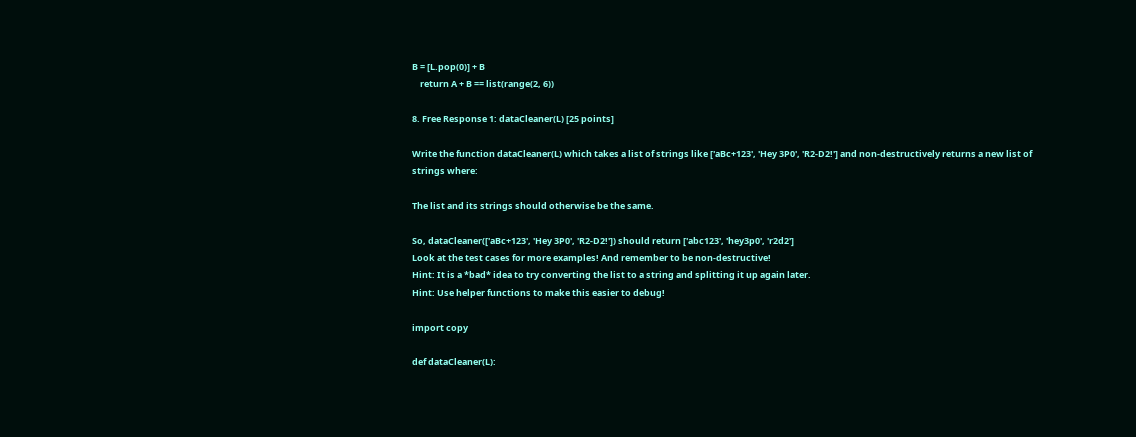B = [L.pop(0)] + B
    return A + B == list(range(2, 6))

8. Free Response 1: dataCleaner(L) [25 points]

Write the function dataCleaner(L) which takes a list of strings like ['aBc+123', 'Hey 3P0', 'R2-D2!'] and non-destructively returns a new list of strings where:

The list and its strings should otherwise be the same.

So, dataCleaner(['aBc+123', 'Hey 3P0', 'R2-D2!']) should return ['abc123', 'hey3p0', 'r2d2']
Look at the test cases for more examples! And remember to be non-destructive!
Hint: It is a *bad* idea to try converting the list to a string and splitting it up again later.
Hint: Use helper functions to make this easier to debug!

import copy

def dataCleaner(L):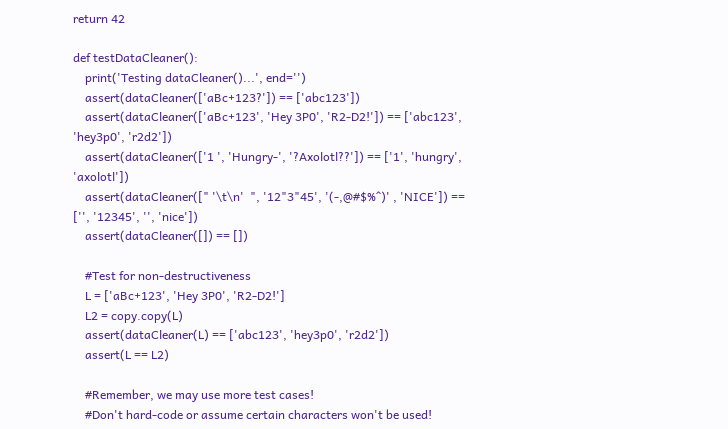return 42

def testDataCleaner():
    print('Testing dataCleaner()...', end='')
    assert(dataCleaner(['aBc+123?']) == ['abc123'])
    assert(dataCleaner(['aBc+123', 'Hey 3P0', 'R2-D2!']) == ['abc123', 'hey3p0', 'r2d2'])
    assert(dataCleaner(['1 ', 'Hungry-', '?Axolotl??']) == ['1', 'hungry', 'axolotl'])
    assert(dataCleaner([" '\t\n'  ", '12"3"45', '(-,@#$%^)' , 'NICE']) == ['', '12345', '', 'nice'])
    assert(dataCleaner([]) == [])

    #Test for non-destructiveness
    L = ['aBc+123', 'Hey 3P0', 'R2-D2!']
    L2 = copy.copy(L)
    assert(dataCleaner(L) == ['abc123', 'hey3p0', 'r2d2'])
    assert(L == L2)

    #Remember, we may use more test cases!
    #Don't hard-code or assume certain characters won't be used!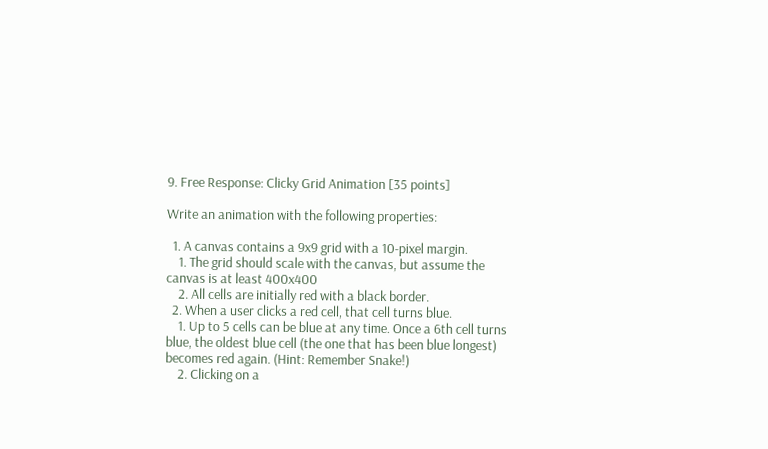9. Free Response: Clicky Grid Animation [35 points]

Write an animation with the following properties:

  1. A canvas contains a 9x9 grid with a 10-pixel margin.
    1. The grid should scale with the canvas, but assume the canvas is at least 400x400
    2. All cells are initially red with a black border.
  2. When a user clicks a red cell, that cell turns blue.
    1. Up to 5 cells can be blue at any time. Once a 6th cell turns blue, the oldest blue cell (the one that has been blue longest) becomes red again. (Hint: Remember Snake!)
    2. Clicking on a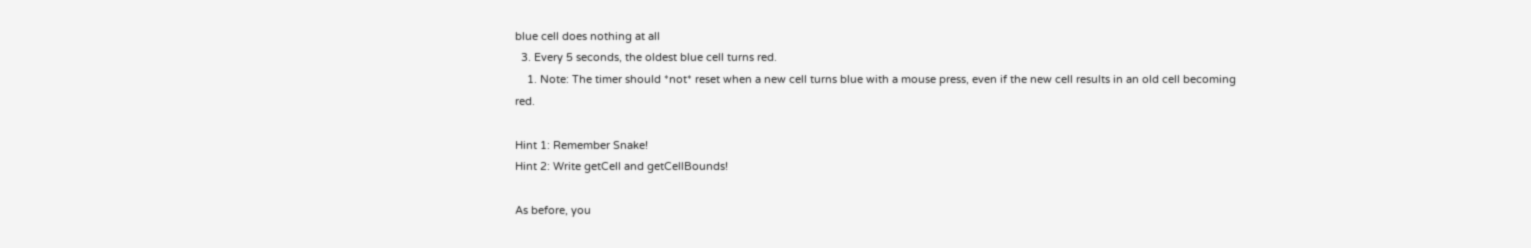blue cell does nothing at all
  3. Every 5 seconds, the oldest blue cell turns red.
    1. Note: The timer should *not* reset when a new cell turns blue with a mouse press, even if the new cell results in an old cell becoming red.

Hint 1: Remember Snake!
Hint 2: Write getCell and getCellBounds!

As before, you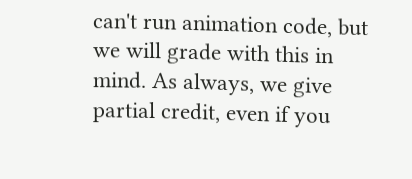can't run animation code, but we will grade with this in mind. As always, we give partial credit, even if you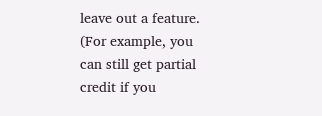leave out a feature. (For example, you can still get partial credit if you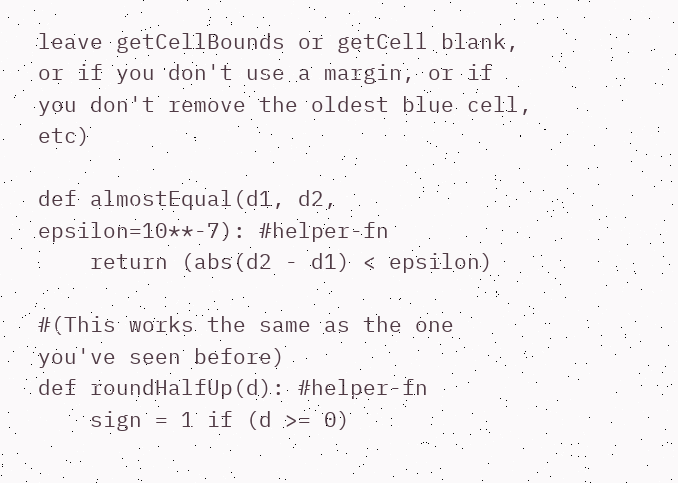leave getCellBounds or getCell blank, or if you don't use a margin, or if you don't remove the oldest blue cell, etc)

def almostEqual(d1, d2, epsilon=10**-7): #helper-fn
    return (abs(d2 - d1) < epsilon)

#(This works the same as the one you've seen before)
def roundHalfUp(d): #helper-fn
    sign = 1 if (d >= 0)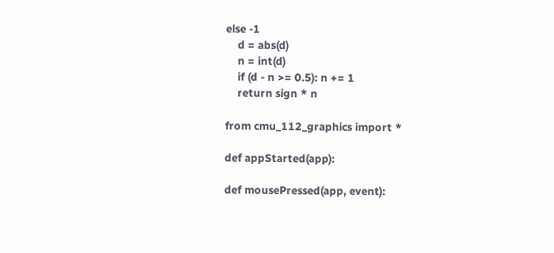else -1
    d = abs(d)
    n = int(d)
    if (d - n >= 0.5): n += 1
    return sign * n

from cmu_112_graphics import *

def appStarted(app):

def mousePressed(app, event):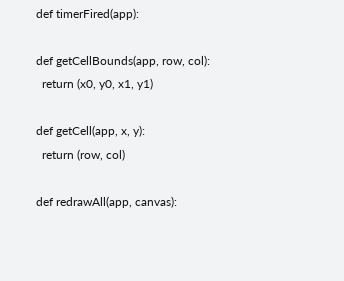def timerFired(app):

def getCellBounds(app, row, col):
  return (x0, y0, x1, y1)

def getCell(app, x, y):
  return (row, col)

def redrawAll(app, canvas):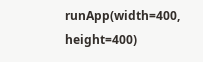runApp(width=400, height=400)